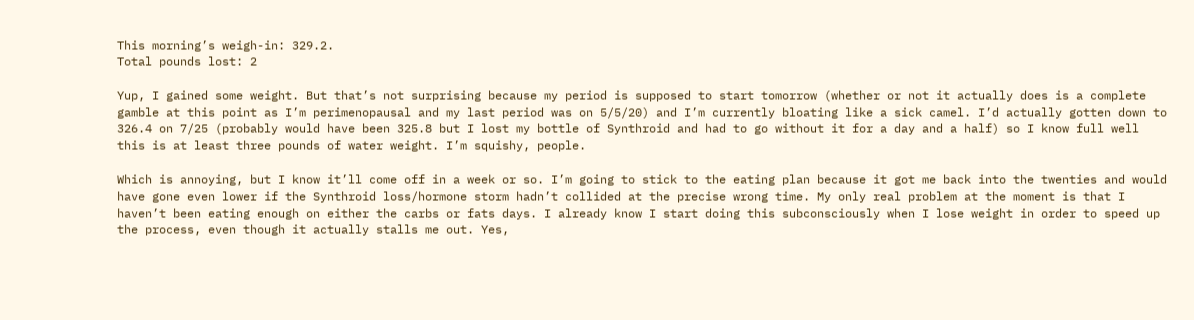This morning’s weigh-in: 329.2.
Total pounds lost: 2

Yup, I gained some weight. But that’s not surprising because my period is supposed to start tomorrow (whether or not it actually does is a complete gamble at this point as I’m perimenopausal and my last period was on 5/5/20) and I’m currently bloating like a sick camel. I’d actually gotten down to 326.4 on 7/25 (probably would have been 325.8 but I lost my bottle of Synthroid and had to go without it for a day and a half) so I know full well this is at least three pounds of water weight. I’m squishy, people.

Which is annoying, but I know it’ll come off in a week or so. I’m going to stick to the eating plan because it got me back into the twenties and would have gone even lower if the Synthroid loss/hormone storm hadn’t collided at the precise wrong time. My only real problem at the moment is that I haven’t been eating enough on either the carbs or fats days. I already know I start doing this subconsciously when I lose weight in order to speed up the process, even though it actually stalls me out. Yes,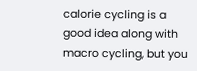calorie cycling is a good idea along with macro cycling, but you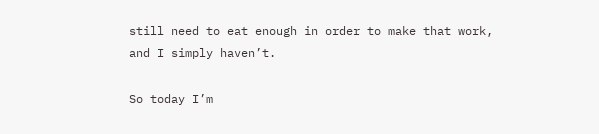still need to eat enough in order to make that work, and I simply haven’t.

So today I’m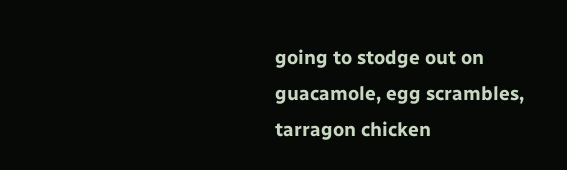going to stodge out on guacamole, egg scrambles, tarragon chicken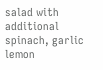salad with additional spinach, garlic lemon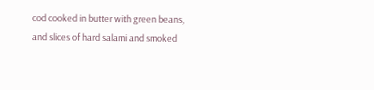cod cooked in butter with green beans, and slices of hard salami and smoked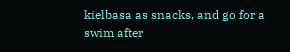kielbasa as snacks, and go for a swim after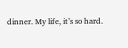dinner. My life, it’s so hard.